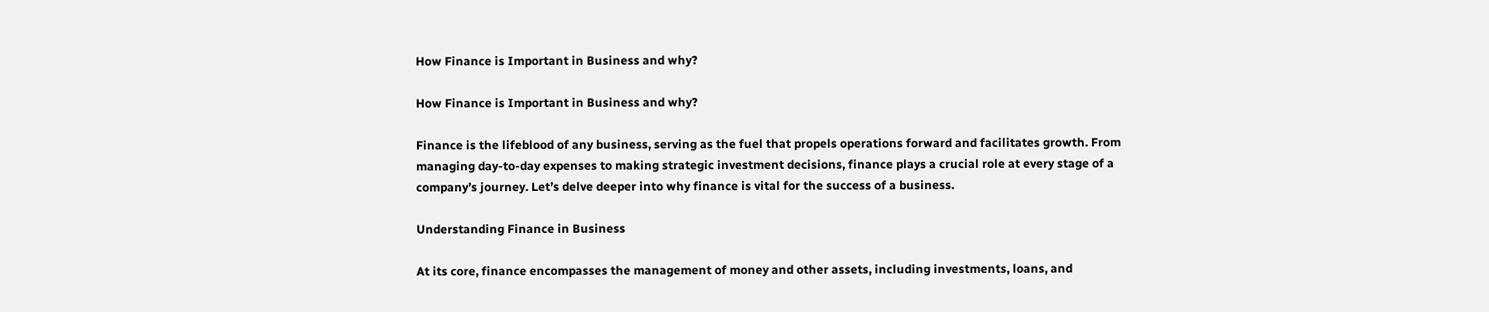How Finance is Important in Business and why?

How Finance is Important in Business and why?

Finance is the lifeblood of any business, serving as the fuel that propels operations forward and facilitates growth. From managing day-to-day expenses to making strategic investment decisions, finance plays a crucial role at every stage of a company’s journey. Let’s delve deeper into why finance is vital for the success of a business.

Understanding Finance in Business

At its core, finance encompasses the management of money and other assets, including investments, loans, and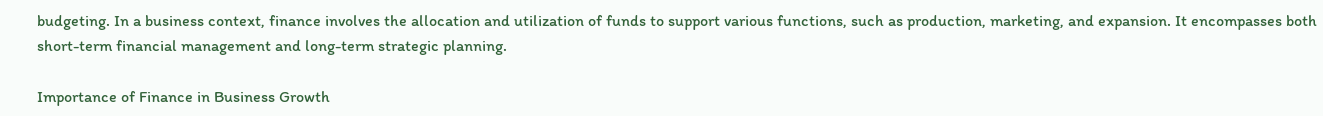budgeting. In a business context, finance involves the allocation and utilization of funds to support various functions, such as production, marketing, and expansion. It encompasses both short-term financial management and long-term strategic planning.

Importance of Finance in Business Growth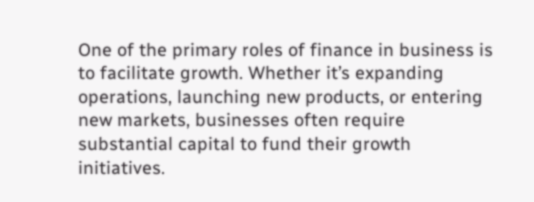One of the primary roles of finance in business is to facilitate growth. Whether it’s expanding operations, launching new products, or entering new markets, businesses often require substantial capital to fund their growth initiatives.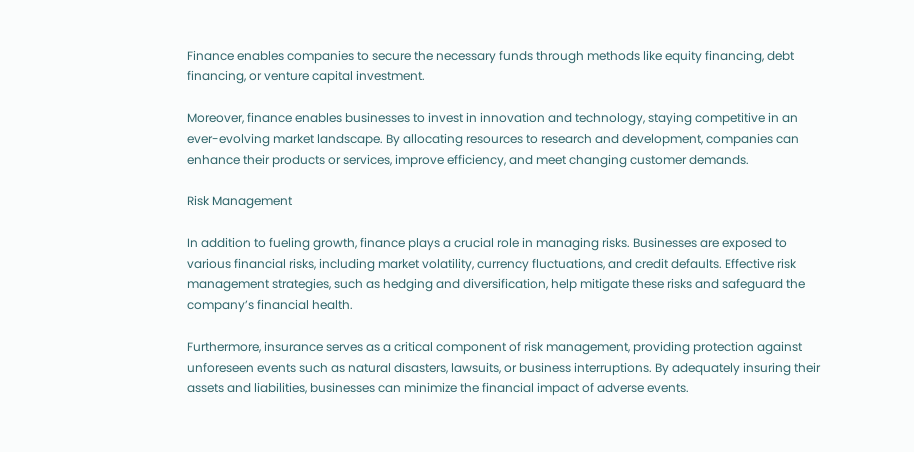Finance enables companies to secure the necessary funds through methods like equity financing, debt financing, or venture capital investment.

Moreover, finance enables businesses to invest in innovation and technology, staying competitive in an ever-evolving market landscape. By allocating resources to research and development, companies can enhance their products or services, improve efficiency, and meet changing customer demands.

Risk Management

In addition to fueling growth, finance plays a crucial role in managing risks. Businesses are exposed to various financial risks, including market volatility, currency fluctuations, and credit defaults. Effective risk management strategies, such as hedging and diversification, help mitigate these risks and safeguard the company’s financial health.

Furthermore, insurance serves as a critical component of risk management, providing protection against unforeseen events such as natural disasters, lawsuits, or business interruptions. By adequately insuring their assets and liabilities, businesses can minimize the financial impact of adverse events.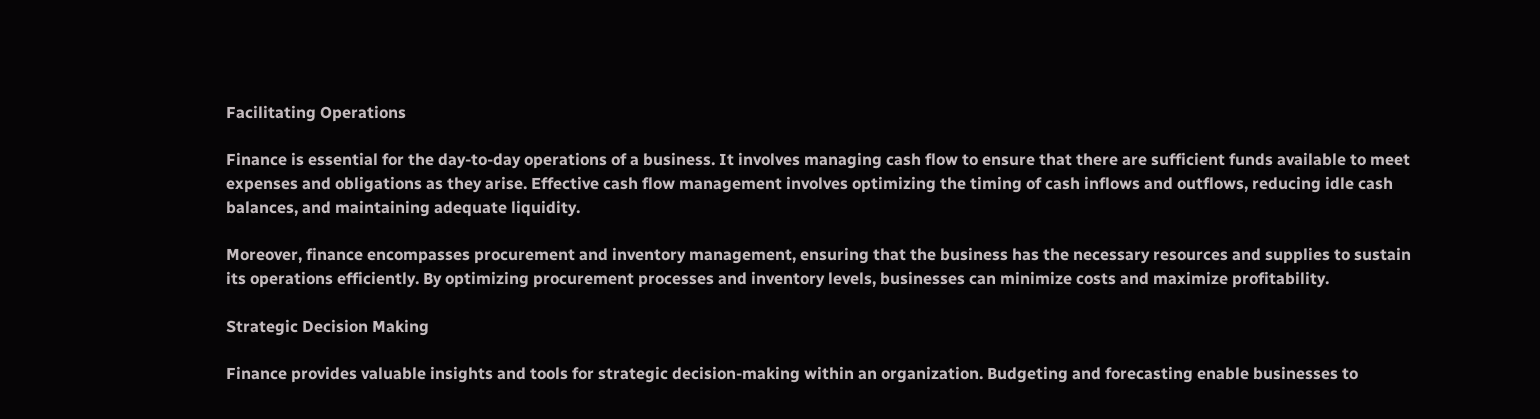Facilitating Operations

Finance is essential for the day-to-day operations of a business. It involves managing cash flow to ensure that there are sufficient funds available to meet expenses and obligations as they arise. Effective cash flow management involves optimizing the timing of cash inflows and outflows, reducing idle cash balances, and maintaining adequate liquidity.

Moreover, finance encompasses procurement and inventory management, ensuring that the business has the necessary resources and supplies to sustain its operations efficiently. By optimizing procurement processes and inventory levels, businesses can minimize costs and maximize profitability.

Strategic Decision Making

Finance provides valuable insights and tools for strategic decision-making within an organization. Budgeting and forecasting enable businesses to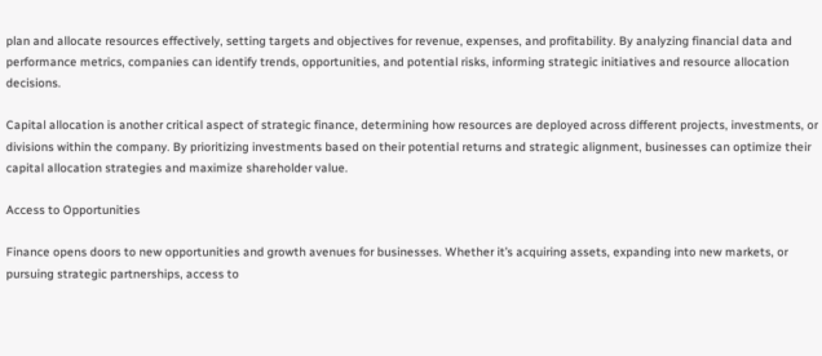plan and allocate resources effectively, setting targets and objectives for revenue, expenses, and profitability. By analyzing financial data and performance metrics, companies can identify trends, opportunities, and potential risks, informing strategic initiatives and resource allocation decisions.

Capital allocation is another critical aspect of strategic finance, determining how resources are deployed across different projects, investments, or divisions within the company. By prioritizing investments based on their potential returns and strategic alignment, businesses can optimize their capital allocation strategies and maximize shareholder value.

Access to Opportunities

Finance opens doors to new opportunities and growth avenues for businesses. Whether it’s acquiring assets, expanding into new markets, or pursuing strategic partnerships, access to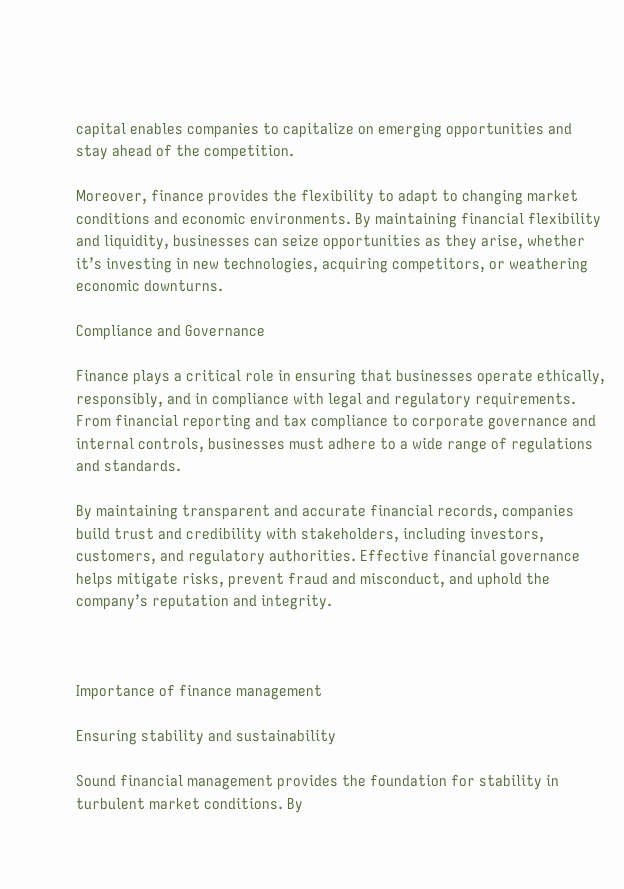capital enables companies to capitalize on emerging opportunities and stay ahead of the competition.

Moreover, finance provides the flexibility to adapt to changing market conditions and economic environments. By maintaining financial flexibility and liquidity, businesses can seize opportunities as they arise, whether it’s investing in new technologies, acquiring competitors, or weathering economic downturns.

Compliance and Governance

Finance plays a critical role in ensuring that businesses operate ethically, responsibly, and in compliance with legal and regulatory requirements. From financial reporting and tax compliance to corporate governance and internal controls, businesses must adhere to a wide range of regulations and standards.

By maintaining transparent and accurate financial records, companies build trust and credibility with stakeholders, including investors, customers, and regulatory authorities. Effective financial governance helps mitigate risks, prevent fraud and misconduct, and uphold the company’s reputation and integrity.



Importance of finance management

Ensuring stability and sustainability

Sound financial management provides the foundation for stability in turbulent market conditions. By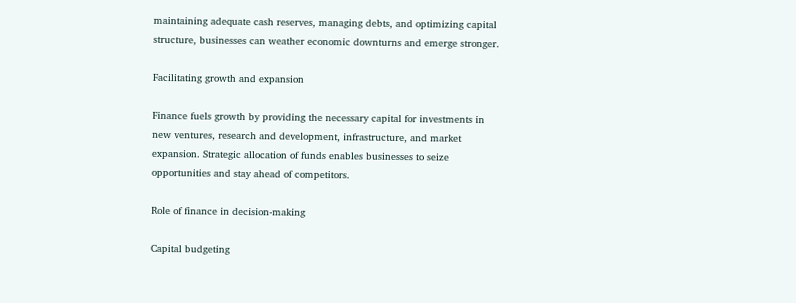maintaining adequate cash reserves, managing debts, and optimizing capital structure, businesses can weather economic downturns and emerge stronger.

Facilitating growth and expansion

Finance fuels growth by providing the necessary capital for investments in new ventures, research and development, infrastructure, and market expansion. Strategic allocation of funds enables businesses to seize opportunities and stay ahead of competitors.

Role of finance in decision-making

Capital budgeting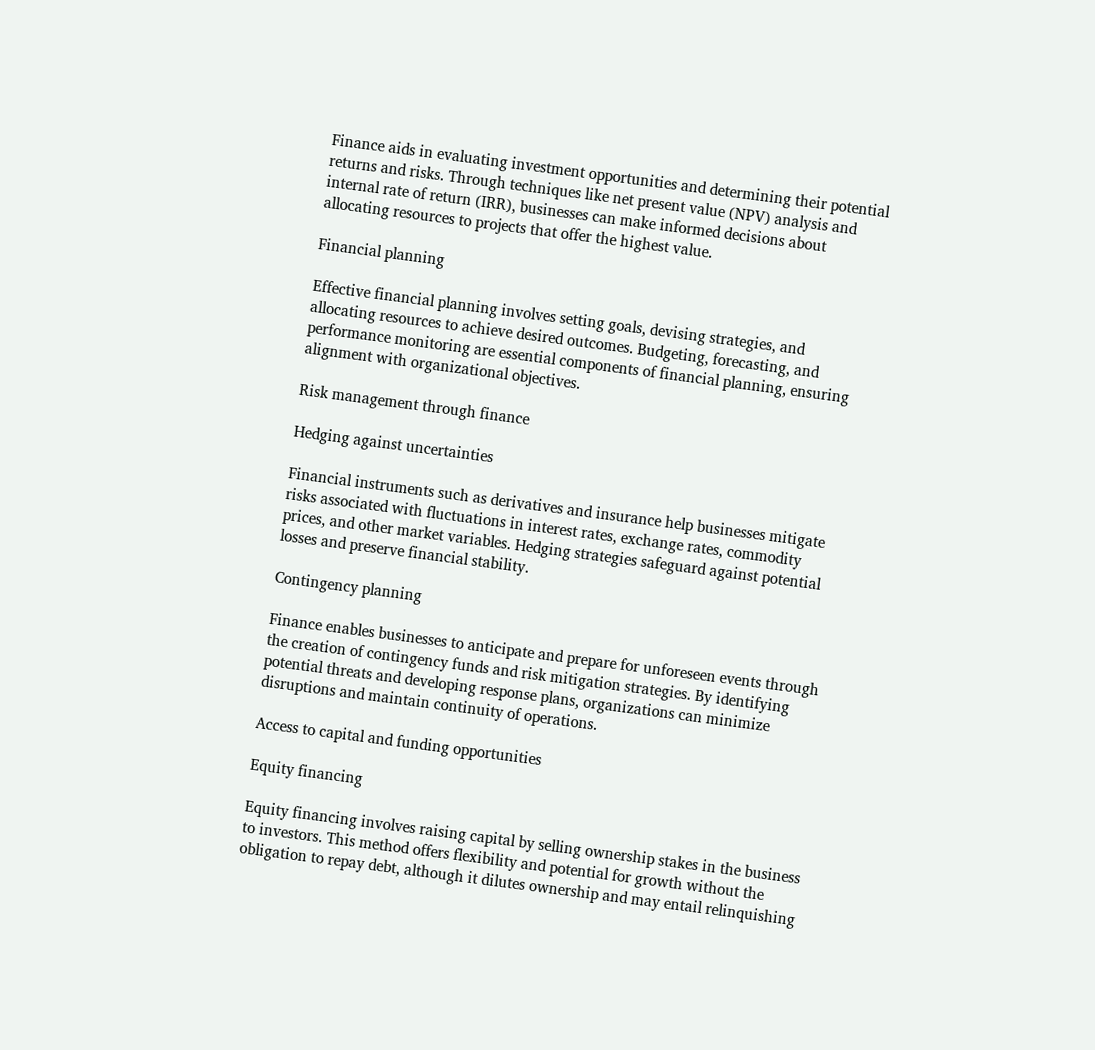Finance aids in evaluating investment opportunities and determining their potential returns and risks. Through techniques like net present value (NPV) analysis and internal rate of return (IRR), businesses can make informed decisions about allocating resources to projects that offer the highest value.

Financial planning

Effective financial planning involves setting goals, devising strategies, and allocating resources to achieve desired outcomes. Budgeting, forecasting, and performance monitoring are essential components of financial planning, ensuring alignment with organizational objectives.

Risk management through finance

Hedging against uncertainties

Financial instruments such as derivatives and insurance help businesses mitigate risks associated with fluctuations in interest rates, exchange rates, commodity prices, and other market variables. Hedging strategies safeguard against potential losses and preserve financial stability.

Contingency planning

Finance enables businesses to anticipate and prepare for unforeseen events through the creation of contingency funds and risk mitigation strategies. By identifying potential threats and developing response plans, organizations can minimize disruptions and maintain continuity of operations.

Access to capital and funding opportunities

Equity financing

Equity financing involves raising capital by selling ownership stakes in the business to investors. This method offers flexibility and potential for growth without the obligation to repay debt, although it dilutes ownership and may entail relinquishing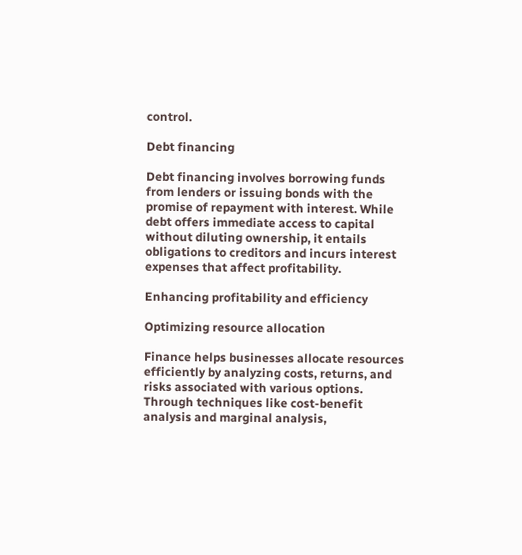control.

Debt financing

Debt financing involves borrowing funds from lenders or issuing bonds with the promise of repayment with interest. While debt offers immediate access to capital without diluting ownership, it entails obligations to creditors and incurs interest expenses that affect profitability.

Enhancing profitability and efficiency

Optimizing resource allocation

Finance helps businesses allocate resources efficiently by analyzing costs, returns, and risks associated with various options. Through techniques like cost-benefit analysis and marginal analysis,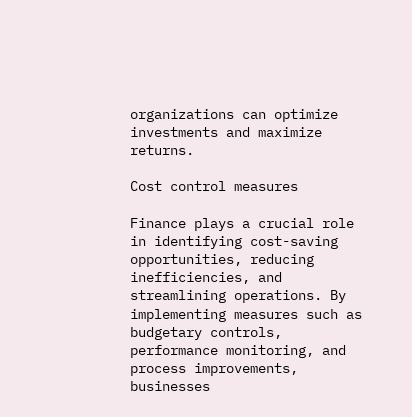organizations can optimize investments and maximize returns.

Cost control measures

Finance plays a crucial role in identifying cost-saving opportunities, reducing inefficiencies, and streamlining operations. By implementing measures such as budgetary controls, performance monitoring, and process improvements, businesses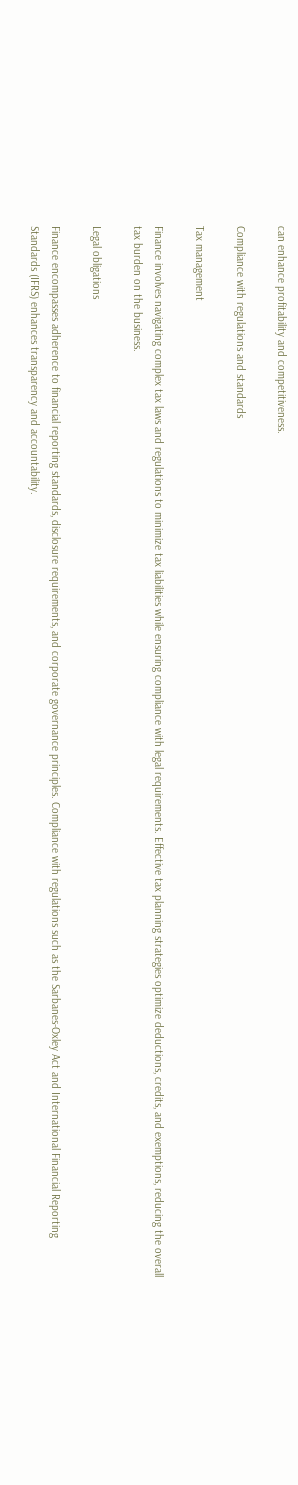can enhance profitability and competitiveness.

Compliance with regulations and standards

Tax management

Finance involves navigating complex tax laws and regulations to minimize tax liabilities while ensuring compliance with legal requirements. Effective tax planning strategies optimize deductions, credits, and exemptions, reducing the overall tax burden on the business.

Legal obligations

Finance encompasses adherence to financial reporting standards, disclosure requirements, and corporate governance principles. Compliance with regulations such as the Sarbanes-Oxley Act and International Financial Reporting Standards (IFRS) enhances transparency and accountability.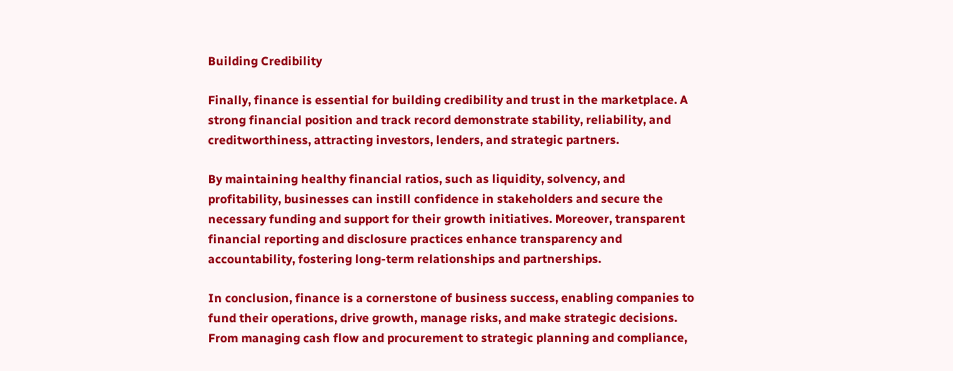Building Credibility

Finally, finance is essential for building credibility and trust in the marketplace. A strong financial position and track record demonstrate stability, reliability, and creditworthiness, attracting investors, lenders, and strategic partners.

By maintaining healthy financial ratios, such as liquidity, solvency, and profitability, businesses can instill confidence in stakeholders and secure the necessary funding and support for their growth initiatives. Moreover, transparent financial reporting and disclosure practices enhance transparency and accountability, fostering long-term relationships and partnerships.

In conclusion, finance is a cornerstone of business success, enabling companies to fund their operations, drive growth, manage risks, and make strategic decisions. From managing cash flow and procurement to strategic planning and compliance,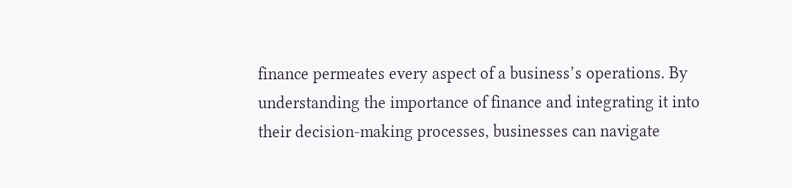finance permeates every aspect of a business’s operations. By understanding the importance of finance and integrating it into their decision-making processes, businesses can navigate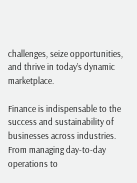challenges, seize opportunities, and thrive in today’s dynamic marketplace.

Finance is indispensable to the success and sustainability of businesses across industries. From managing day-to-day operations to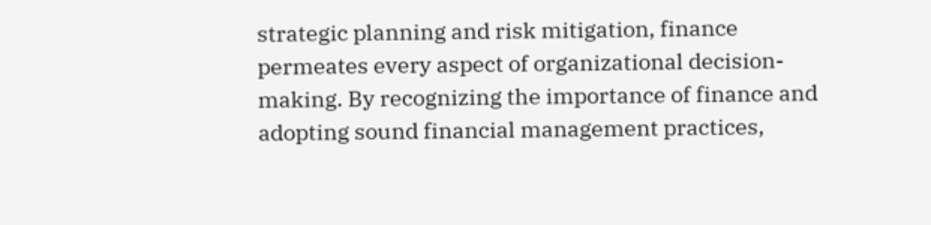strategic planning and risk mitigation, finance permeates every aspect of organizational decision-making. By recognizing the importance of finance and adopting sound financial management practices,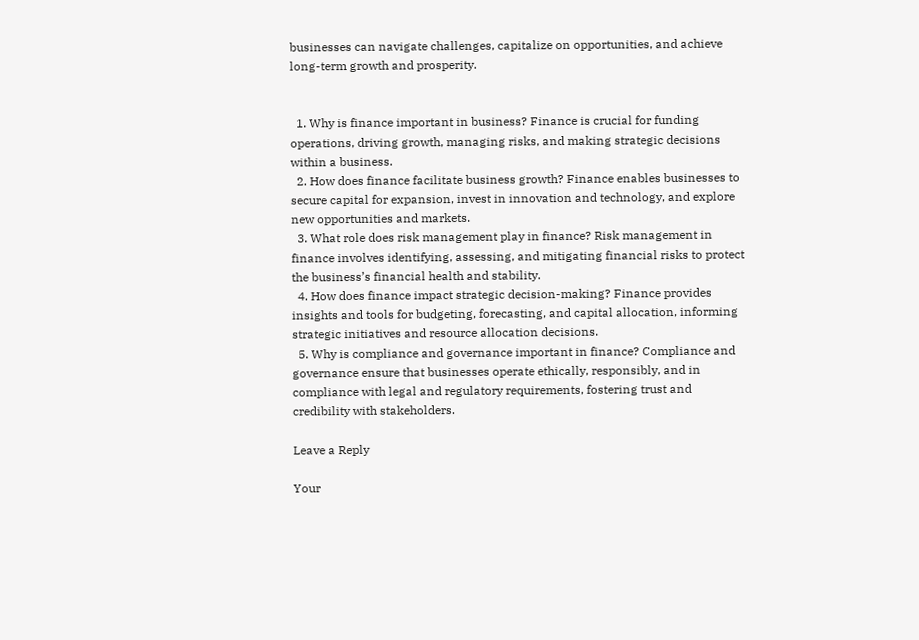businesses can navigate challenges, capitalize on opportunities, and achieve long-term growth and prosperity.


  1. Why is finance important in business? Finance is crucial for funding operations, driving growth, managing risks, and making strategic decisions within a business.
  2. How does finance facilitate business growth? Finance enables businesses to secure capital for expansion, invest in innovation and technology, and explore new opportunities and markets.
  3. What role does risk management play in finance? Risk management in finance involves identifying, assessing, and mitigating financial risks to protect the business’s financial health and stability.
  4. How does finance impact strategic decision-making? Finance provides insights and tools for budgeting, forecasting, and capital allocation, informing strategic initiatives and resource allocation decisions.
  5. Why is compliance and governance important in finance? Compliance and governance ensure that businesses operate ethically, responsibly, and in compliance with legal and regulatory requirements, fostering trust and credibility with stakeholders.

Leave a Reply

Your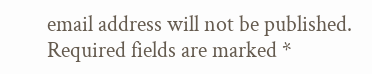email address will not be published. Required fields are marked *